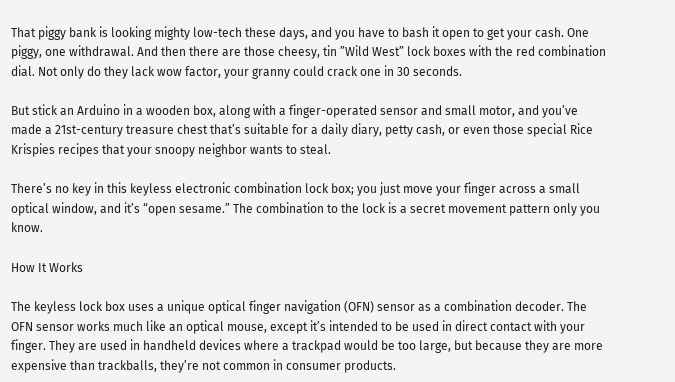That piggy bank is looking mighty low-tech these days, and you have to bash it open to get your cash. One piggy, one withdrawal. And then there are those cheesy, tin ”Wild West” lock boxes with the red combination dial. Not only do they lack wow factor, your granny could crack one in 30 seconds.

But stick an Arduino in a wooden box, along with a finger-operated sensor and small motor, and you’ve made a 21st-century treasure chest that’s suitable for a daily diary, petty cash, or even those special Rice Krispies recipes that your snoopy neighbor wants to steal.

There’s no key in this keyless electronic combination lock box; you just move your finger across a small optical window, and it’s “open sesame.” The combination to the lock is a secret movement pattern only you know.

How It Works

The keyless lock box uses a unique optical finger navigation (OFN) sensor as a combination decoder. The OFN sensor works much like an optical mouse, except it’s intended to be used in direct contact with your finger. They are used in handheld devices where a trackpad would be too large, but because they are more expensive than trackballs, they’re not common in consumer products.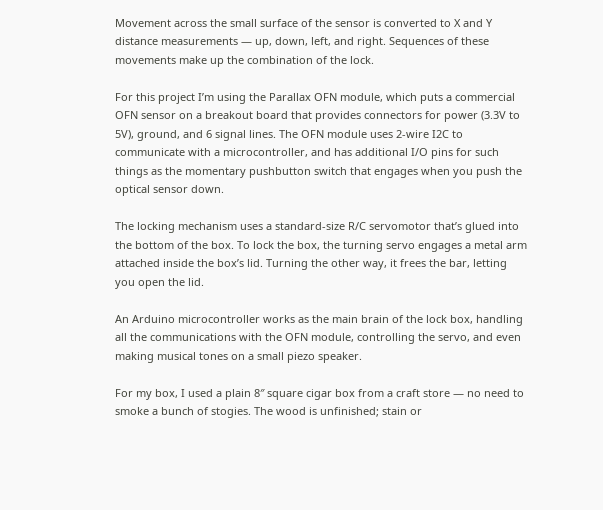Movement across the small surface of the sensor is converted to X and Y distance measurements — up, down, left, and right. Sequences of these movements make up the combination of the lock.

For this project I’m using the Parallax OFN module, which puts a commercial OFN sensor on a breakout board that provides connectors for power (3.3V to 5V), ground, and 6 signal lines. The OFN module uses 2-wire I2C to communicate with a microcontroller, and has additional I/O pins for such things as the momentary pushbutton switch that engages when you push the optical sensor down.

The locking mechanism uses a standard-size R/C servomotor that’s glued into the bottom of the box. To lock the box, the turning servo engages a metal arm attached inside the box’s lid. Turning the other way, it frees the bar, letting you open the lid.

An Arduino microcontroller works as the main brain of the lock box, handling all the communications with the OFN module, controlling the servo, and even making musical tones on a small piezo speaker.

For my box, I used a plain 8″ square cigar box from a craft store — no need to smoke a bunch of stogies. The wood is unfinished; stain or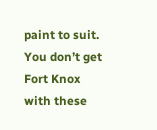paint to suit. You don’t get Fort Knox with these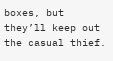boxes, but they’ll keep out the casual thief.